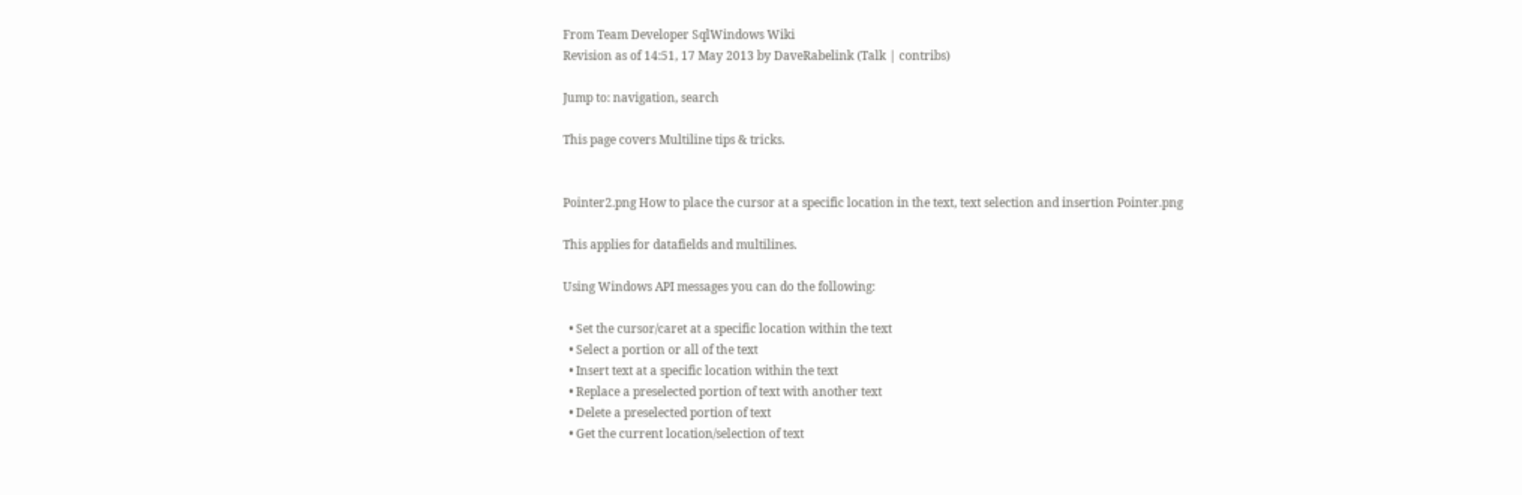From Team Developer SqlWindows Wiki
Revision as of 14:51, 17 May 2013 by DaveRabelink (Talk | contribs)

Jump to: navigation, search

This page covers Multiline tips & tricks.


Pointer2.png How to place the cursor at a specific location in the text, text selection and insertion Pointer.png

This applies for datafields and multilines.

Using Windows API messages you can do the following:

  • Set the cursor/caret at a specific location within the text
  • Select a portion or all of the text
  • Insert text at a specific location within the text
  • Replace a preselected portion of text with another text
  • Delete a preselected portion of text
  • Get the current location/selection of text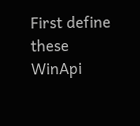First define these WinApi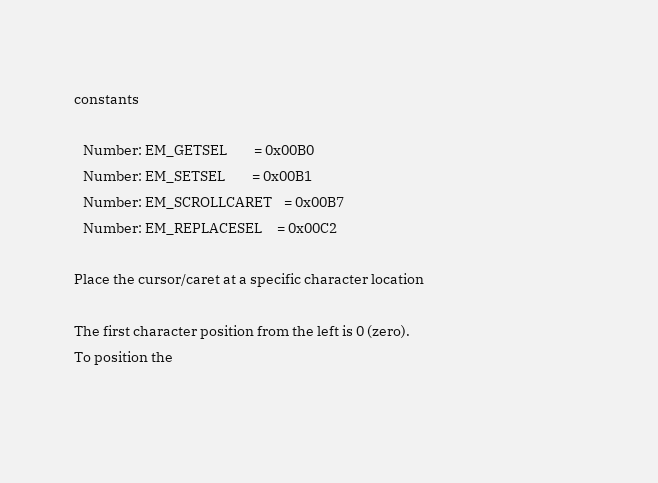constants

   Number: EM_GETSEL         = 0x00B0
   Number: EM_SETSEL         = 0x00B1
   Number: EM_SCROLLCARET    = 0x00B7
   Number: EM_REPLACESEL     = 0x00C2

Place the cursor/caret at a specific character location

The first character position from the left is 0 (zero).
To position the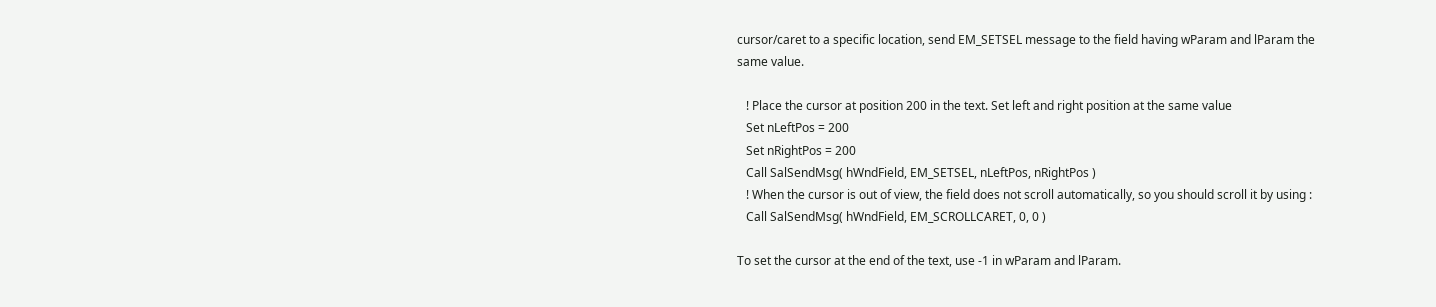cursor/caret to a specific location, send EM_SETSEL message to the field having wParam and lParam the same value.

   ! Place the cursor at position 200 in the text. Set left and right position at the same value
   Set nLeftPos = 200
   Set nRightPos = 200
   Call SalSendMsg( hWndField, EM_SETSEL, nLeftPos, nRightPos )
   ! When the cursor is out of view, the field does not scroll automatically, so you should scroll it by using :
   Call SalSendMsg( hWndField, EM_SCROLLCARET, 0, 0 )

To set the cursor at the end of the text, use -1 in wParam and lParam.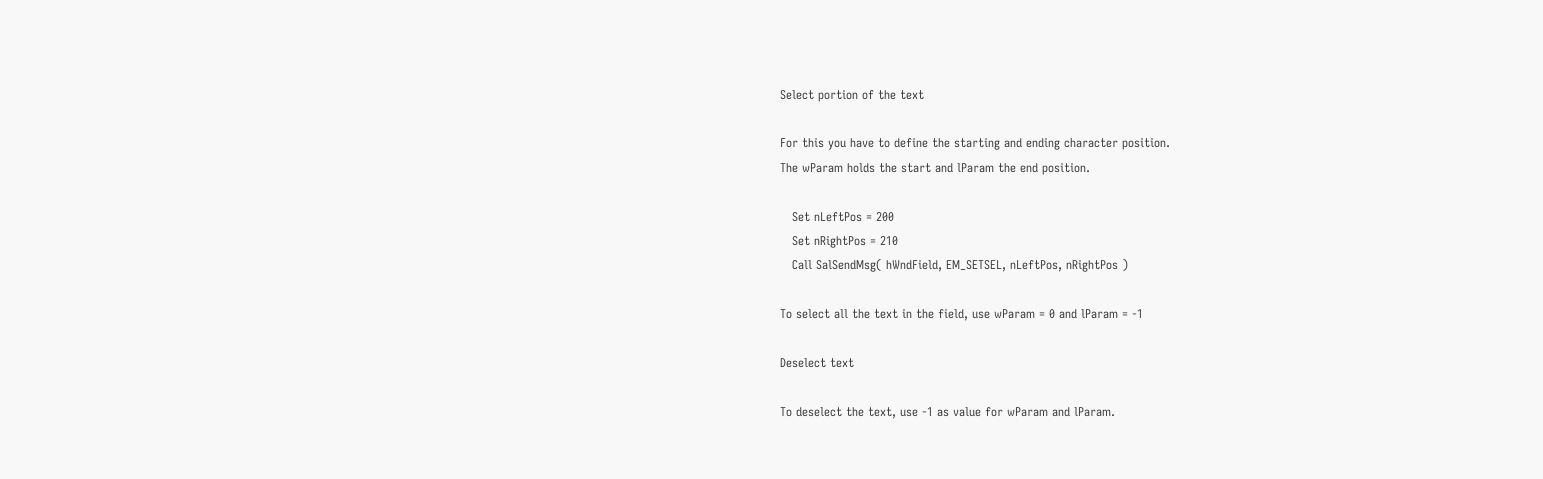Select portion of the text

For this you have to define the starting and ending character position.
The wParam holds the start and lParam the end position.

   Set nLeftPos = 200
   Set nRightPos = 210
   Call SalSendMsg( hWndField, EM_SETSEL, nLeftPos, nRightPos )

To select all the text in the field, use wParam = 0 and lParam = -1

Deselect text

To deselect the text, use -1 as value for wParam and lParam.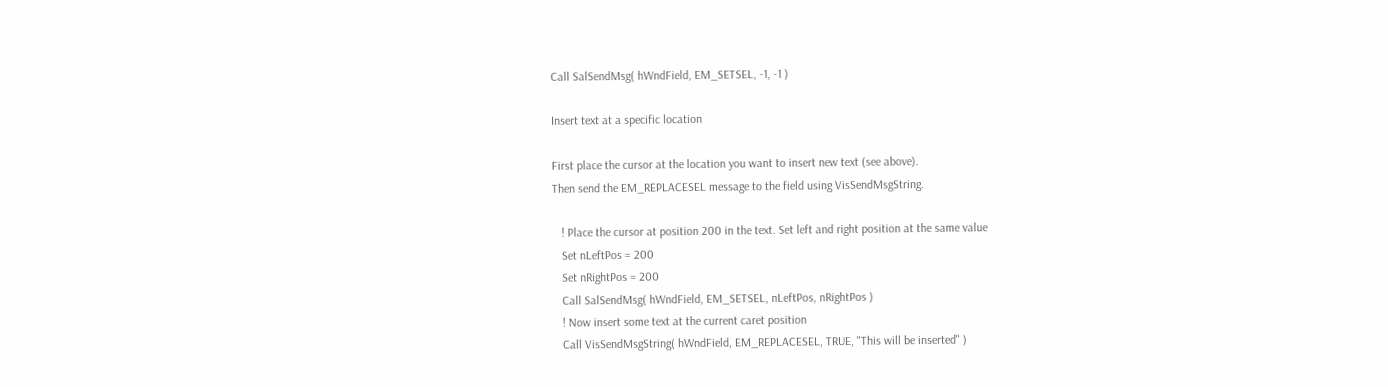Call SalSendMsg( hWndField, EM_SETSEL, -1, -1 )

Insert text at a specific location

First place the cursor at the location you want to insert new text (see above).
Then send the EM_REPLACESEL message to the field using VisSendMsgString.

   ! Place the cursor at position 200 in the text. Set left and right position at the same value
   Set nLeftPos = 200
   Set nRightPos = 200
   Call SalSendMsg( hWndField, EM_SETSEL, nLeftPos, nRightPos )
   ! Now insert some text at the current caret position
   Call VisSendMsgString( hWndField, EM_REPLACESEL, TRUE, "This will be inserted" )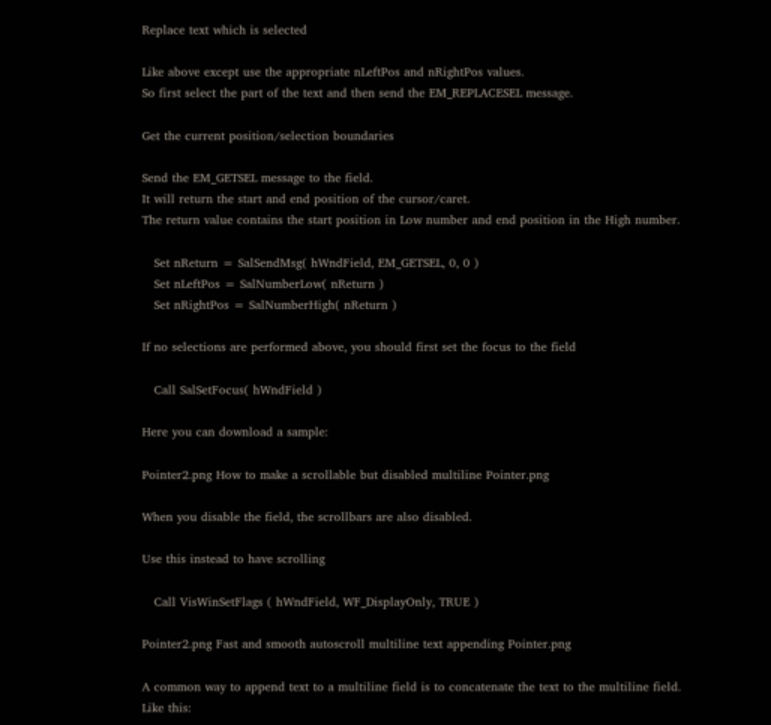Replace text which is selected

Like above except use the appropriate nLeftPos and nRightPos values.
So first select the part of the text and then send the EM_REPLACESEL message.

Get the current position/selection boundaries

Send the EM_GETSEL message to the field.
It will return the start and end position of the cursor/caret.
The return value contains the start position in Low number and end position in the High number.

   Set nReturn = SalSendMsg( hWndField, EM_GETSEL, 0, 0 )
   Set nLeftPos = SalNumberLow( nReturn )
   Set nRightPos = SalNumberHigh( nReturn )

If no selections are performed above, you should first set the focus to the field

   Call SalSetFocus( hWndField )

Here you can download a sample:

Pointer2.png How to make a scrollable but disabled multiline Pointer.png

When you disable the field, the scrollbars are also disabled.

Use this instead to have scrolling

   Call VisWinSetFlags ( hWndField, WF_DisplayOnly, TRUE )

Pointer2.png Fast and smooth autoscroll multiline text appending Pointer.png

A common way to append text to a multiline field is to concatenate the text to the multiline field.
Like this: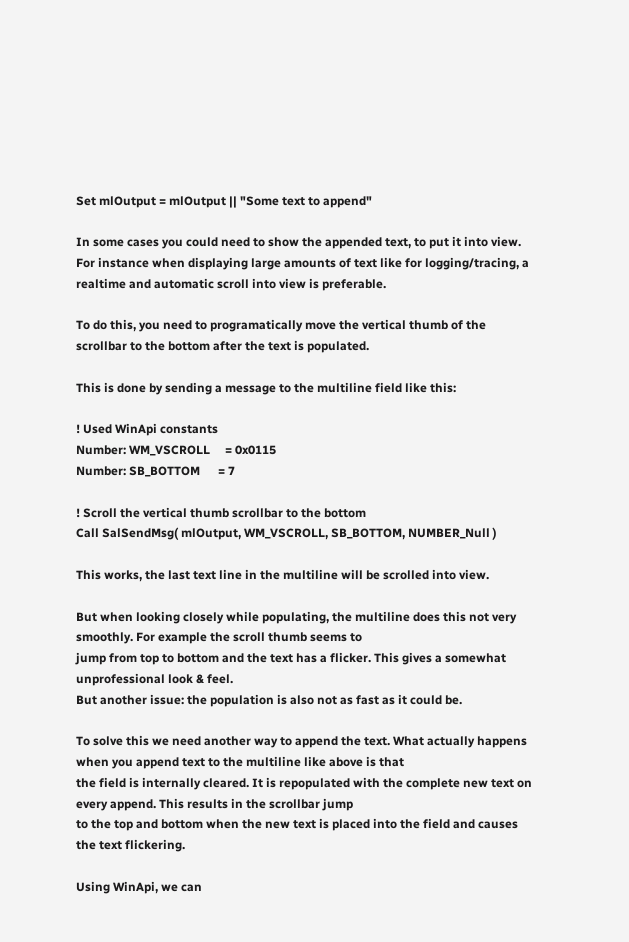Set mlOutput = mlOutput || "Some text to append"

In some cases you could need to show the appended text, to put it into view.
For instance when displaying large amounts of text like for logging/tracing, a realtime and automatic scroll into view is preferable.

To do this, you need to programatically move the vertical thumb of the scrollbar to the bottom after the text is populated.

This is done by sending a message to the multiline field like this:

! Used WinApi constants
Number: WM_VSCROLL     = 0x0115
Number: SB_BOTTOM      = 7

! Scroll the vertical thumb scrollbar to the bottom
Call SalSendMsg( mlOutput, WM_VSCROLL, SB_BOTTOM, NUMBER_Null )

This works, the last text line in the multiline will be scrolled into view.

But when looking closely while populating, the multiline does this not very smoothly. For example the scroll thumb seems to
jump from top to bottom and the text has a flicker. This gives a somewhat unprofessional look & feel.
But another issue: the population is also not as fast as it could be.

To solve this we need another way to append the text. What actually happens when you append text to the multiline like above is that
the field is internally cleared. It is repopulated with the complete new text on every append. This results in the scrollbar jump
to the top and bottom when the new text is placed into the field and causes the text flickering.

Using WinApi, we can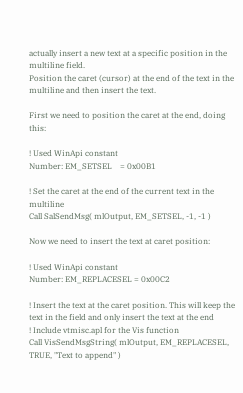actually insert a new text at a specific position in the multiline field.
Position the caret (cursor) at the end of the text in the multiline and then insert the text.

First we need to position the caret at the end, doing this:

! Used WinApi constant
Number: EM_SETSEL    = 0x00B1

! Set the caret at the end of the current text in the multiline
Call SalSendMsg( mlOutput, EM_SETSEL, -1, -1 )

Now we need to insert the text at caret position:

! Used WinApi constant
Number: EM_REPLACESEL = 0x00C2

! Insert the text at the caret position. This will keep the text in the field and only insert the text at the end
! Include vtmisc.apl for the Vis function
Call VisSendMsgString( mlOutput, EM_REPLACESEL, TRUE, "Text to append" )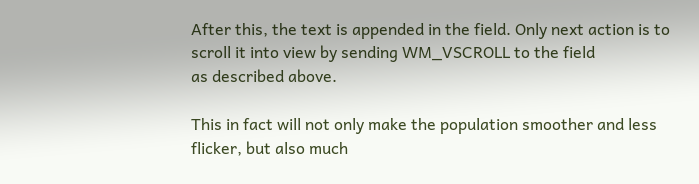After this, the text is appended in the field. Only next action is to scroll it into view by sending WM_VSCROLL to the field
as described above.

This in fact will not only make the population smoother and less flicker, but also much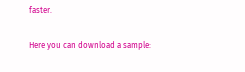faster.

Here you can download a sample: